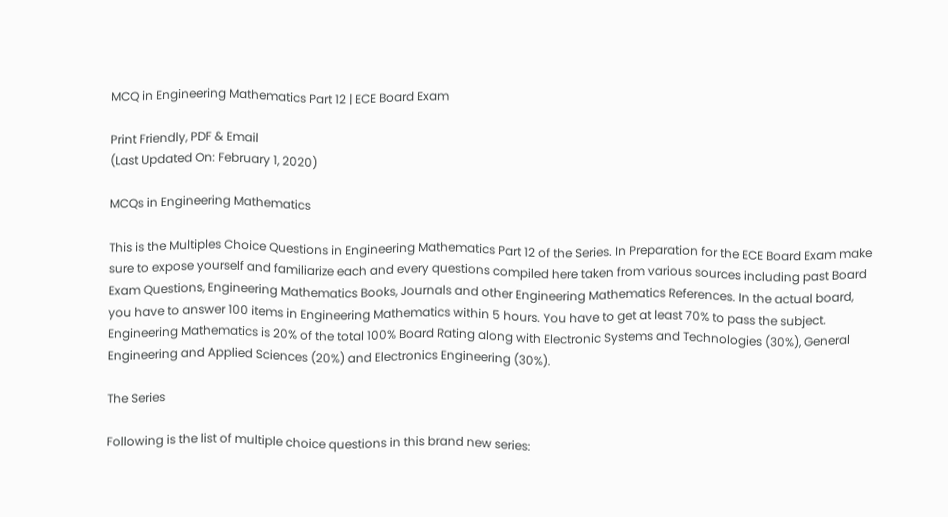MCQ in Engineering Mathematics Part 12 | ECE Board Exam

Print Friendly, PDF & Email
(Last Updated On: February 1, 2020)

MCQs in Engineering Mathematics

This is the Multiples Choice Questions in Engineering Mathematics Part 12 of the Series. In Preparation for the ECE Board Exam make sure to expose yourself and familiarize each and every questions compiled here taken from various sources including past Board Exam Questions, Engineering Mathematics Books, Journals and other Engineering Mathematics References. In the actual board, you have to answer 100 items in Engineering Mathematics within 5 hours. You have to get at least 70% to pass the subject. Engineering Mathematics is 20% of the total 100% Board Rating along with Electronic Systems and Technologies (30%), General Engineering and Applied Sciences (20%) and Electronics Engineering (30%).

The Series

Following is the list of multiple choice questions in this brand new series: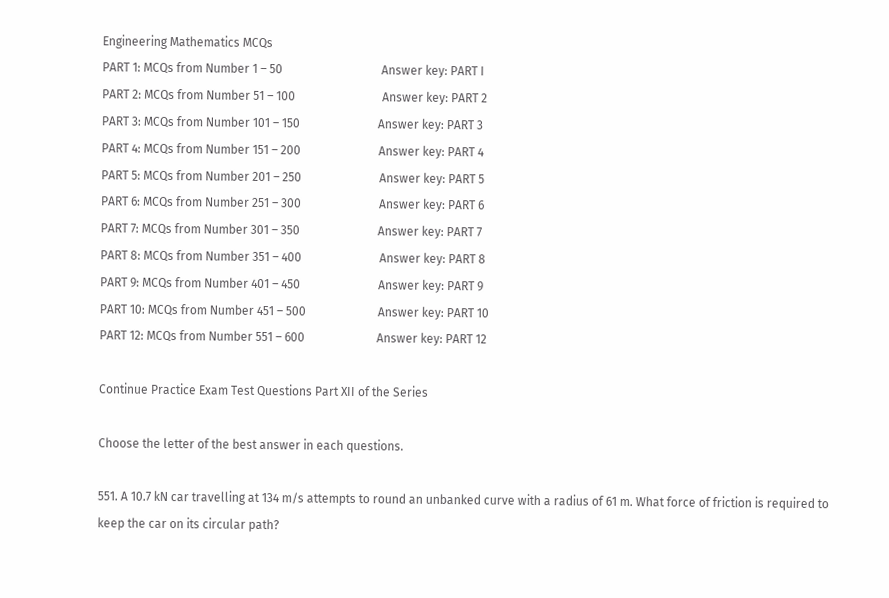Engineering Mathematics MCQs
PART 1: MCQs from Number 1 – 50                                 Answer key: PART I
PART 2: MCQs from Number 51 – 100                             Answer key: PART 2
PART 3: MCQs from Number 101 – 150                          Answer key: PART 3
PART 4: MCQs from Number 151 – 200                          Answer key: PART 4
PART 5: MCQs from Number 201 – 250                          Answer key: PART 5
PART 6: MCQs from Number 251 – 300                          Answer key: PART 6
PART 7: MCQs from Number 301 – 350                          Answer key: PART 7
PART 8: MCQs from Number 351 – 400                          Answer key: PART 8
PART 9: MCQs from Number 401 – 450                          Answer key: PART 9
PART 10: MCQs from Number 451 – 500                        Answer key: PART 10
PART 12: MCQs from Number 551 – 600                        Answer key: PART 12

Continue Practice Exam Test Questions Part XII of the Series

Choose the letter of the best answer in each questions.

551. A 10.7 kN car travelling at 134 m/s attempts to round an unbanked curve with a radius of 61 m. What force of friction is required to keep the car on its circular path?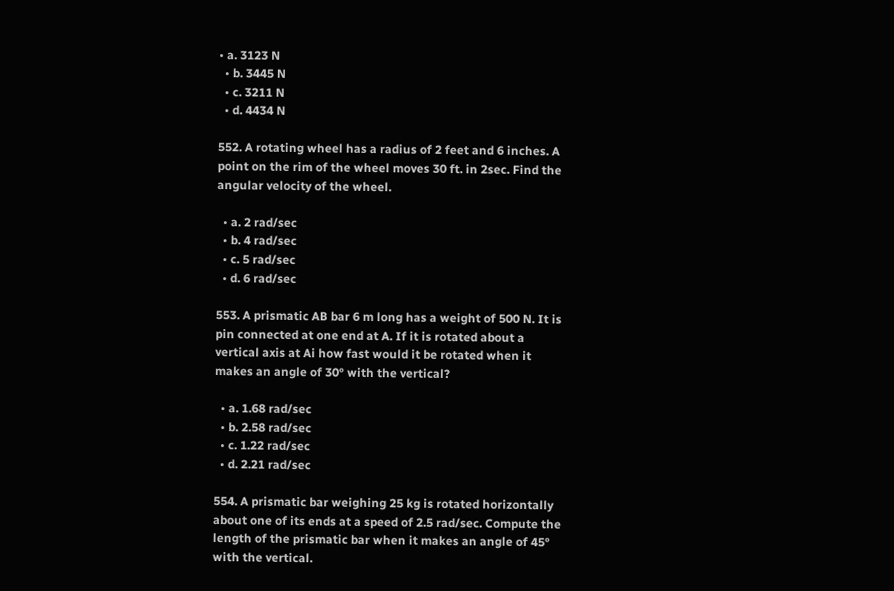• a. 3123 N
  • b. 3445 N
  • c. 3211 N
  • d. 4434 N

552. A rotating wheel has a radius of 2 feet and 6 inches. A point on the rim of the wheel moves 30 ft. in 2sec. Find the angular velocity of the wheel.

  • a. 2 rad/sec
  • b. 4 rad/sec
  • c. 5 rad/sec
  • d. 6 rad/sec

553. A prismatic AB bar 6 m long has a weight of 500 N. It is pin connected at one end at A. If it is rotated about a vertical axis at Ai how fast would it be rotated when it makes an angle of 30° with the vertical?

  • a. 1.68 rad/sec
  • b. 2.58 rad/sec
  • c. 1.22 rad/sec
  • d. 2.21 rad/sec

554. A prismatic bar weighing 25 kg is rotated horizontally about one of its ends at a speed of 2.5 rad/sec. Compute the length of the prismatic bar when it makes an angle of 45° with the vertical.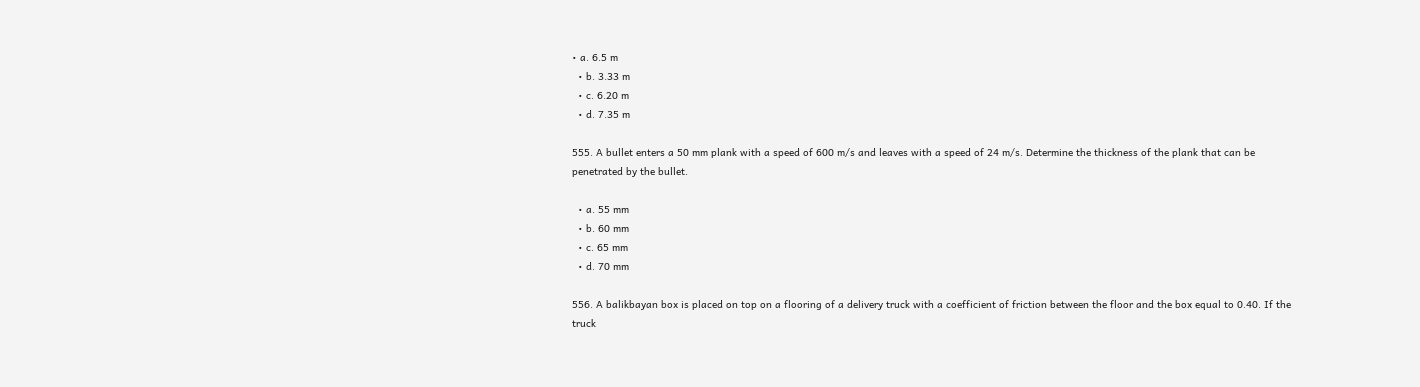• a. 6.5 m
  • b. 3.33 m
  • c. 6.20 m
  • d. 7.35 m

555. A bullet enters a 50 mm plank with a speed of 600 m/s and leaves with a speed of 24 m/s. Determine the thickness of the plank that can be penetrated by the bullet.

  • a. 55 mm
  • b. 60 mm
  • c. 65 mm
  • d. 70 mm

556. A balikbayan box is placed on top on a flooring of a delivery truck with a coefficient of friction between the floor and the box equal to 0.40. If the truck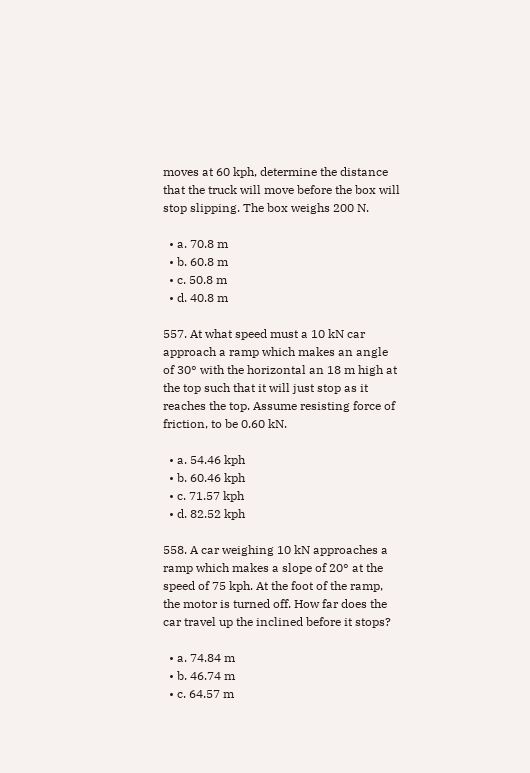moves at 60 kph, determine the distance that the truck will move before the box will stop slipping. The box weighs 200 N.

  • a. 70.8 m
  • b. 60.8 m
  • c. 50.8 m
  • d. 40.8 m

557. At what speed must a 10 kN car approach a ramp which makes an angle of 30° with the horizontal an 18 m high at the top such that it will just stop as it reaches the top. Assume resisting force of friction, to be 0.60 kN.

  • a. 54.46 kph
  • b. 60.46 kph
  • c. 71.57 kph
  • d. 82.52 kph

558. A car weighing 10 kN approaches a ramp which makes a slope of 20° at the speed of 75 kph. At the foot of the ramp, the motor is turned off. How far does the car travel up the inclined before it stops?

  • a. 74.84 m
  • b. 46.74 m
  • c. 64.57 m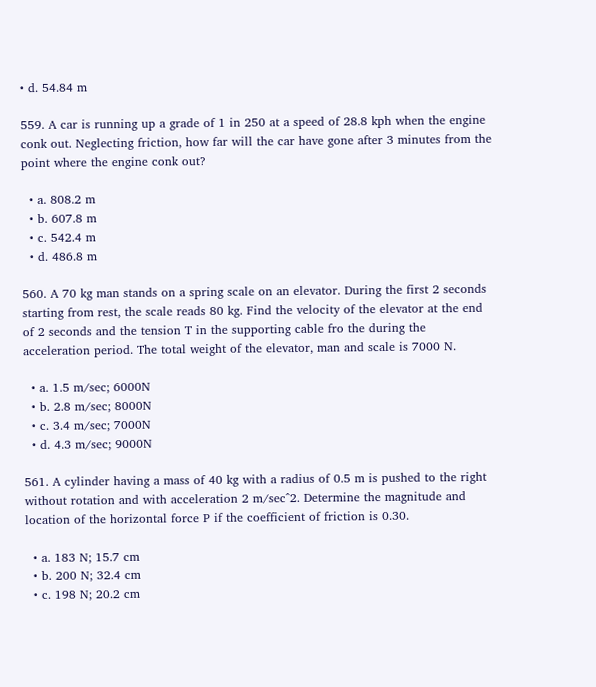• d. 54.84 m

559. A car is running up a grade of 1 in 250 at a speed of 28.8 kph when the engine conk out. Neglecting friction, how far will the car have gone after 3 minutes from the point where the engine conk out?

  • a. 808.2 m
  • b. 607.8 m
  • c. 542.4 m
  • d. 486.8 m

560. A 70 kg man stands on a spring scale on an elevator. During the first 2 seconds starting from rest, the scale reads 80 kg. Find the velocity of the elevator at the end of 2 seconds and the tension T in the supporting cable fro the during the acceleration period. The total weight of the elevator, man and scale is 7000 N.

  • a. 1.5 m/sec; 6000N
  • b. 2.8 m/sec; 8000N
  • c. 3.4 m/sec; 7000N
  • d. 4.3 m/sec; 9000N

561. A cylinder having a mass of 40 kg with a radius of 0.5 m is pushed to the right without rotation and with acceleration 2 m/sec^2. Determine the magnitude and location of the horizontal force P if the coefficient of friction is 0.30.

  • a. 183 N; 15.7 cm
  • b. 200 N; 32.4 cm
  • c. 198 N; 20.2 cm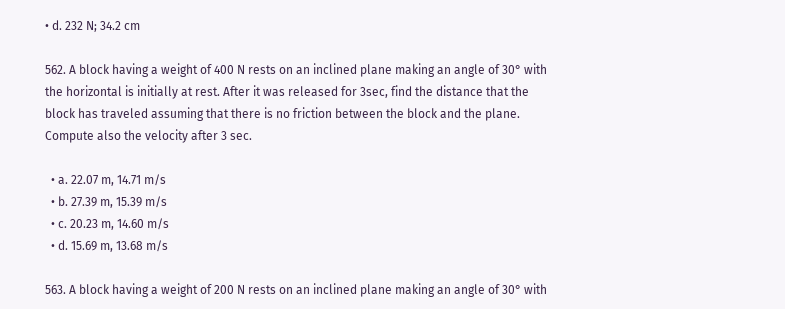• d. 232 N; 34.2 cm

562. A block having a weight of 400 N rests on an inclined plane making an angle of 30° with the horizontal is initially at rest. After it was released for 3sec, find the distance that the block has traveled assuming that there is no friction between the block and the plane. Compute also the velocity after 3 sec.

  • a. 22.07 m, 14.71 m/s
  • b. 27.39 m, 15.39 m/s
  • c. 20.23 m, 14.60 m/s
  • d. 15.69 m, 13.68 m/s

563. A block having a weight of 200 N rests on an inclined plane making an angle of 30° with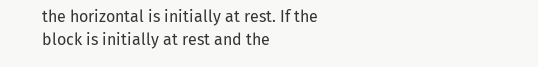the horizontal is initially at rest. If the block is initially at rest and the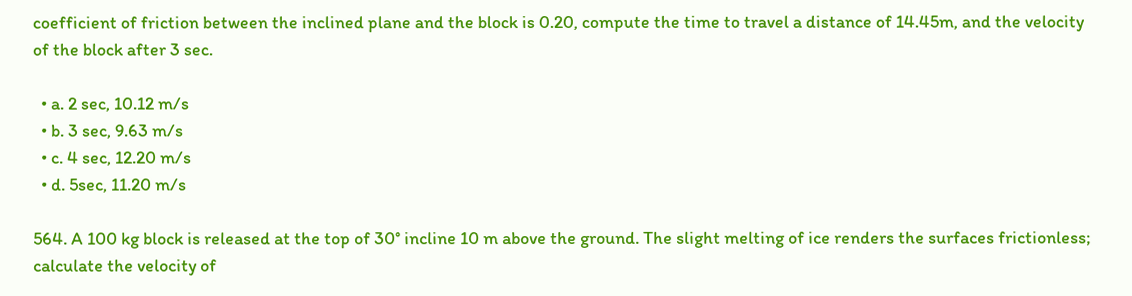coefficient of friction between the inclined plane and the block is 0.20, compute the time to travel a distance of 14.45m, and the velocity of the block after 3 sec.

  • a. 2 sec, 10.12 m/s
  • b. 3 sec, 9.63 m/s
  • c. 4 sec, 12.20 m/s
  • d. 5sec, 11.20 m/s

564. A 100 kg block is released at the top of 30° incline 10 m above the ground. The slight melting of ice renders the surfaces frictionless; calculate the velocity of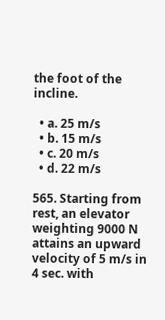the foot of the incline.

  • a. 25 m/s
  • b. 15 m/s
  • c. 20 m/s
  • d. 22 m/s

565. Starting from rest, an elevator weighting 9000 N attains an upward velocity of 5 m/s in 4 sec. with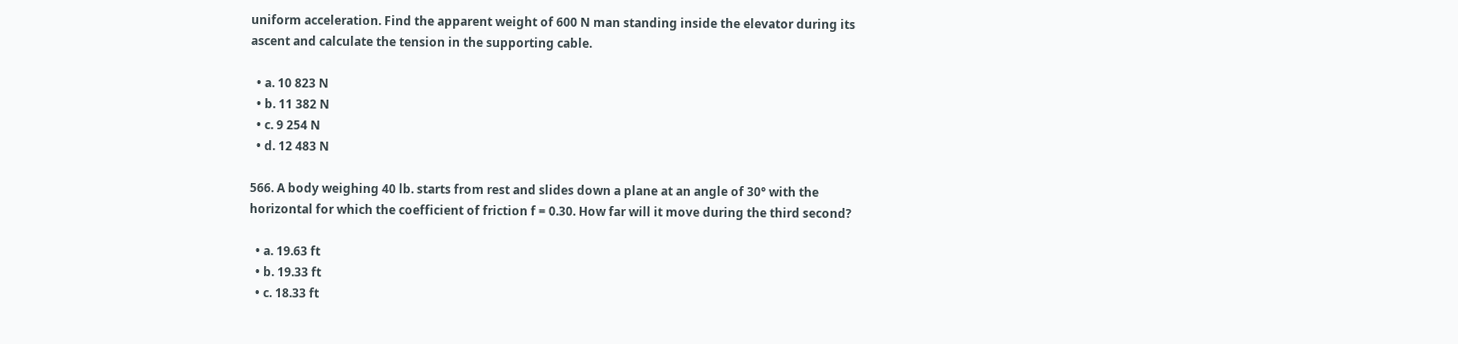uniform acceleration. Find the apparent weight of 600 N man standing inside the elevator during its ascent and calculate the tension in the supporting cable.

  • a. 10 823 N
  • b. 11 382 N
  • c. 9 254 N
  • d. 12 483 N

566. A body weighing 40 lb. starts from rest and slides down a plane at an angle of 30° with the horizontal for which the coefficient of friction f = 0.30. How far will it move during the third second?

  • a. 19.63 ft
  • b. 19.33 ft
  • c. 18.33 ft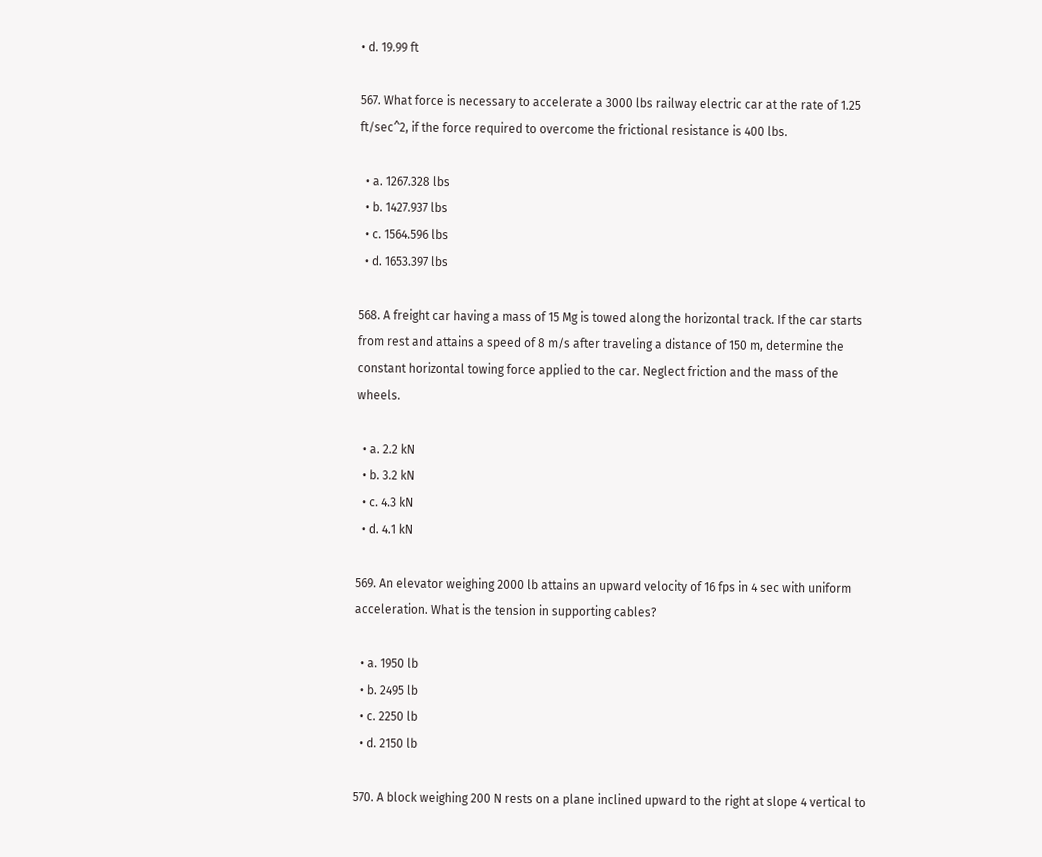• d. 19.99 ft

567. What force is necessary to accelerate a 3000 lbs railway electric car at the rate of 1.25 ft/sec^2, if the force required to overcome the frictional resistance is 400 lbs.

  • a. 1267.328 lbs
  • b. 1427.937 lbs
  • c. 1564.596 lbs
  • d. 1653.397 lbs

568. A freight car having a mass of 15 Mg is towed along the horizontal track. If the car starts from rest and attains a speed of 8 m/s after traveling a distance of 150 m, determine the constant horizontal towing force applied to the car. Neglect friction and the mass of the wheels.

  • a. 2.2 kN
  • b. 3.2 kN
  • c. 4.3 kN
  • d. 4.1 kN

569. An elevator weighing 2000 lb attains an upward velocity of 16 fps in 4 sec with uniform acceleration. What is the tension in supporting cables?

  • a. 1950 lb
  • b. 2495 lb
  • c. 2250 lb
  • d. 2150 lb

570. A block weighing 200 N rests on a plane inclined upward to the right at slope 4 vertical to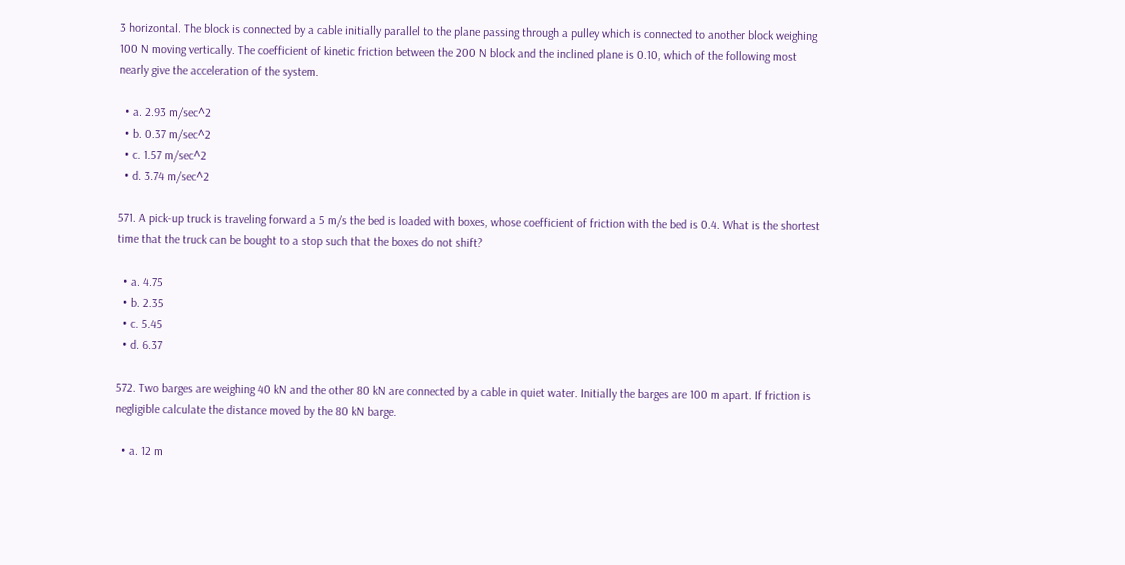3 horizontal. The block is connected by a cable initially parallel to the plane passing through a pulley which is connected to another block weighing 100 N moving vertically. The coefficient of kinetic friction between the 200 N block and the inclined plane is 0.10, which of the following most nearly give the acceleration of the system.

  • a. 2.93 m/sec^2
  • b. 0.37 m/sec^2
  • c. 1.57 m/sec^2
  • d. 3.74 m/sec^2

571. A pick-up truck is traveling forward a 5 m/s the bed is loaded with boxes, whose coefficient of friction with the bed is 0.4. What is the shortest time that the truck can be bought to a stop such that the boxes do not shift?

  • a. 4.75
  • b. 2.35
  • c. 5.45
  • d. 6.37

572. Two barges are weighing 40 kN and the other 80 kN are connected by a cable in quiet water. Initially the barges are 100 m apart. If friction is negligible calculate the distance moved by the 80 kN barge.

  • a. 12 m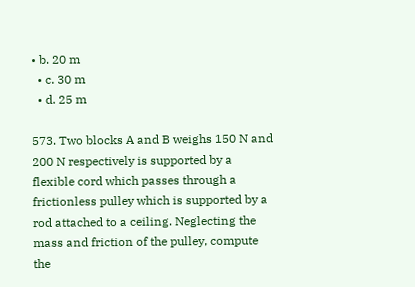• b. 20 m
  • c. 30 m
  • d. 25 m

573. Two blocks A and B weighs 150 N and 200 N respectively is supported by a flexible cord which passes through a frictionless pulley which is supported by a rod attached to a ceiling. Neglecting the mass and friction of the pulley, compute the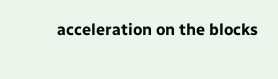acceleration on the blocks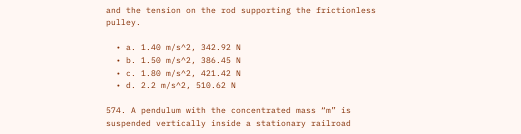and the tension on the rod supporting the frictionless pulley.

  • a. 1.40 m/s^2, 342.92 N
  • b. 1.50 m/s^2, 386.45 N
  • c. 1.80 m/s^2, 421.42 N
  • d. 2.2 m/s^2, 510.62 N

574. A pendulum with the concentrated mass “m” is suspended vertically inside a stationary railroad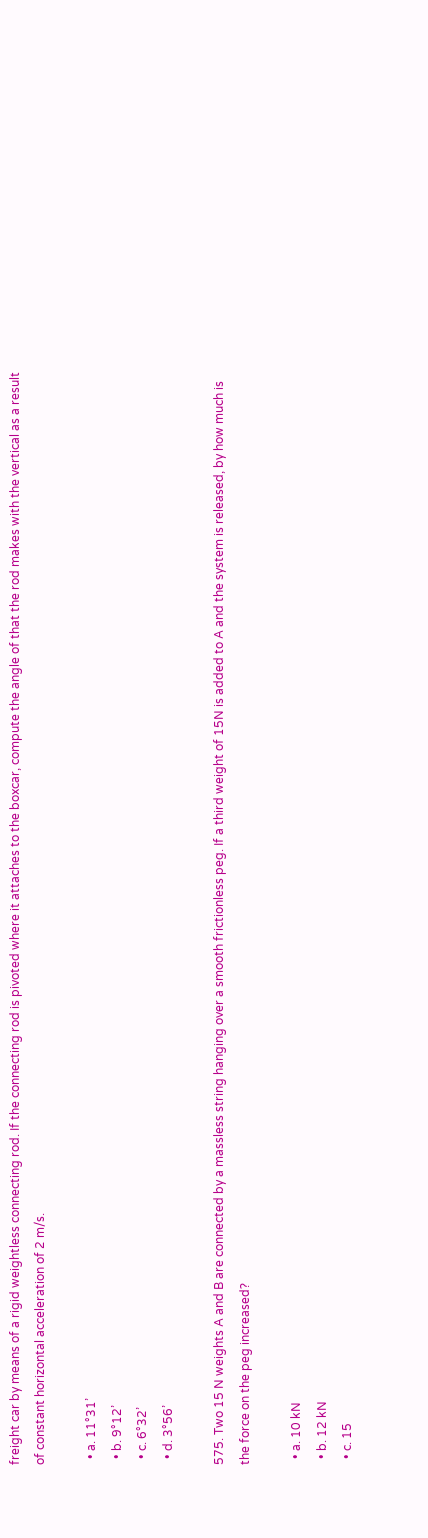freight car by means of a rigid weightless connecting rod. If the connecting rod is pivoted where it attaches to the boxcar, compute the angle of that the rod makes with the vertical as a result of constant horizontal acceleration of 2 m/s.

  • a. 11°31’
  • b. 9°12’
  • c. 6°32’
  • d. 3°56’

575. Two 15 N weights A and B are connected by a massless string hanging over a smooth frictionless peg. If a third weight of 15N is added to A and the system is released, by how much is the force on the peg increased?

  • a. 10 kN
  • b. 12 kN
  • c. 15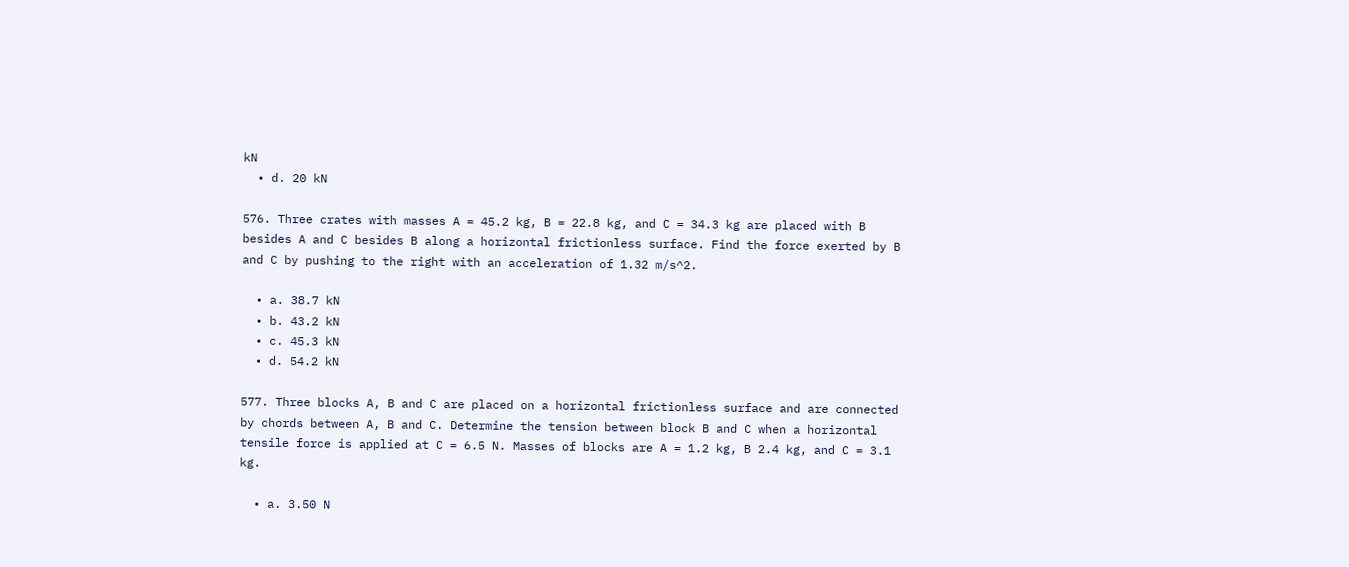kN
  • d. 20 kN

576. Three crates with masses A = 45.2 kg, B = 22.8 kg, and C = 34.3 kg are placed with B besides A and C besides B along a horizontal frictionless surface. Find the force exerted by B and C by pushing to the right with an acceleration of 1.32 m/s^2.

  • a. 38.7 kN
  • b. 43.2 kN
  • c. 45.3 kN
  • d. 54.2 kN

577. Three blocks A, B and C are placed on a horizontal frictionless surface and are connected by chords between A, B and C. Determine the tension between block B and C when a horizontal tensile force is applied at C = 6.5 N. Masses of blocks are A = 1.2 kg, B 2.4 kg, and C = 3.1 kg.

  • a. 3.50 N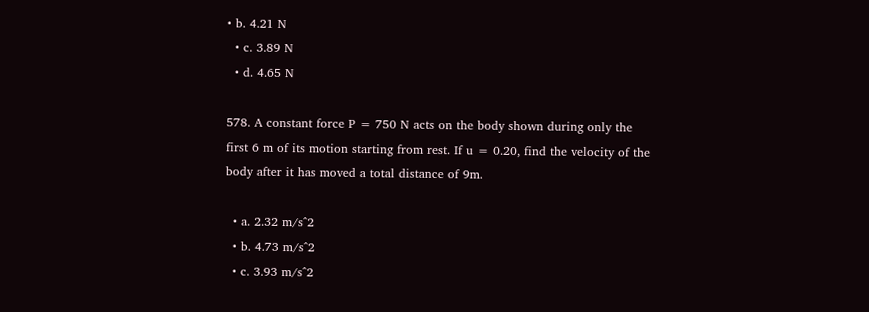• b. 4.21 N
  • c. 3.89 N
  • d. 4.65 N

578. A constant force P = 750 N acts on the body shown during only the first 6 m of its motion starting from rest. If u = 0.20, find the velocity of the body after it has moved a total distance of 9m.

  • a. 2.32 m/s^2
  • b. 4.73 m/s^2
  • c. 3.93 m/s^2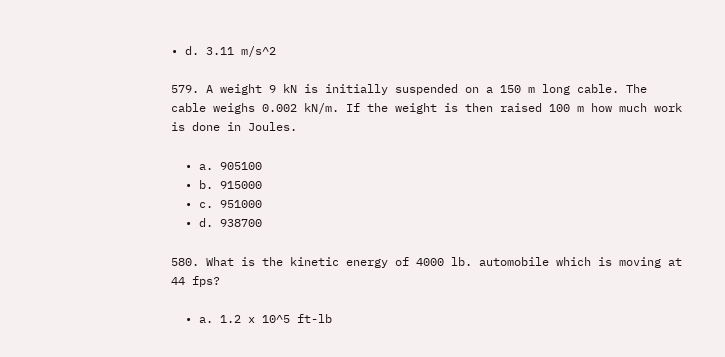• d. 3.11 m/s^2

579. A weight 9 kN is initially suspended on a 150 m long cable. The cable weighs 0.002 kN/m. If the weight is then raised 100 m how much work is done in Joules.

  • a. 905100
  • b. 915000
  • c. 951000
  • d. 938700

580. What is the kinetic energy of 4000 lb. automobile which is moving at 44 fps?

  • a. 1.2 x 10^5 ft-lb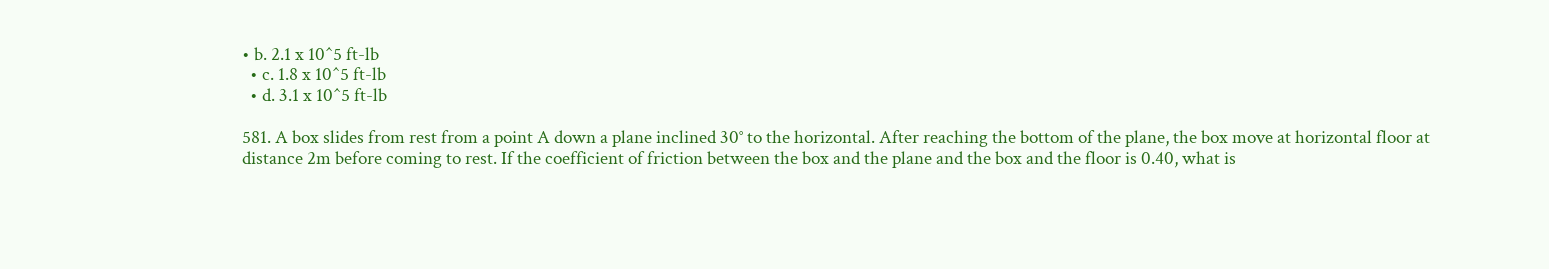• b. 2.1 x 10^5 ft-lb
  • c. 1.8 x 10^5 ft-lb
  • d. 3.1 x 10^5 ft-lb

581. A box slides from rest from a point A down a plane inclined 30° to the horizontal. After reaching the bottom of the plane, the box move at horizontal floor at distance 2m before coming to rest. If the coefficient of friction between the box and the plane and the box and the floor is 0.40, what is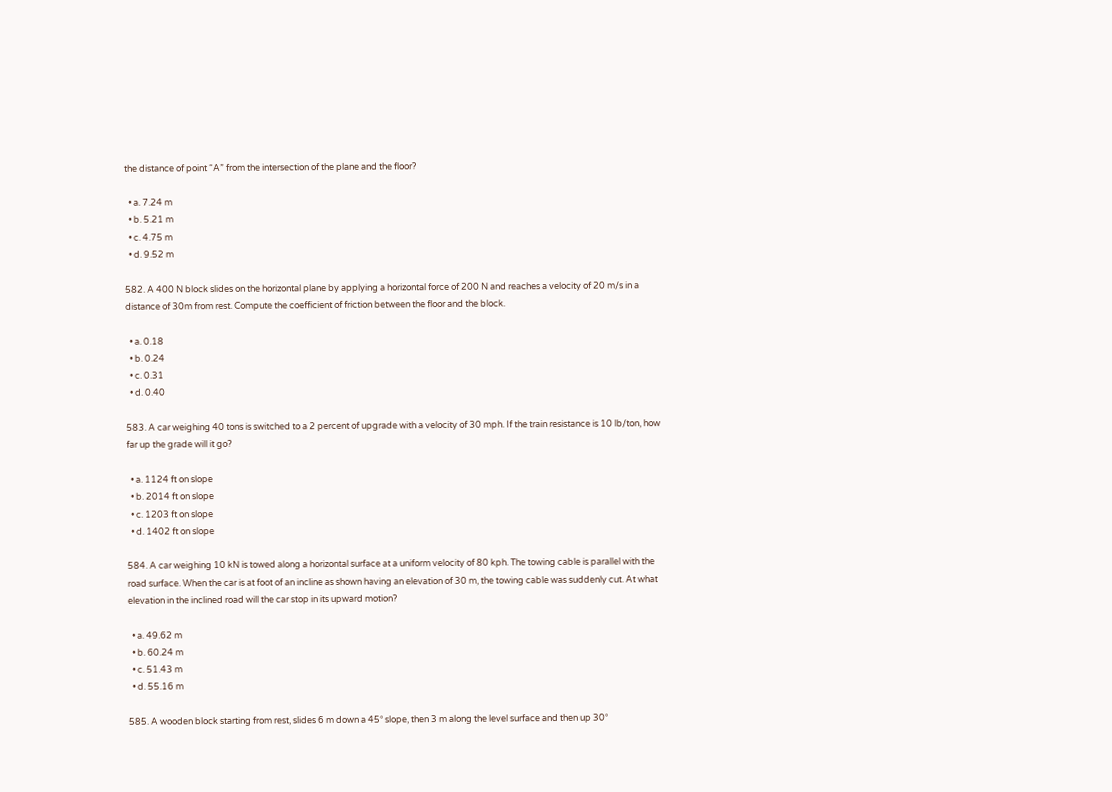the distance of point “A” from the intersection of the plane and the floor?

  • a. 7.24 m
  • b. 5.21 m
  • c. 4.75 m
  • d. 9.52 m

582. A 400 N block slides on the horizontal plane by applying a horizontal force of 200 N and reaches a velocity of 20 m/s in a distance of 30m from rest. Compute the coefficient of friction between the floor and the block.

  • a. 0.18
  • b. 0.24
  • c. 0.31
  • d. 0.40

583. A car weighing 40 tons is switched to a 2 percent of upgrade with a velocity of 30 mph. If the train resistance is 10 lb/ton, how far up the grade will it go?

  • a. 1124 ft on slope
  • b. 2014 ft on slope
  • c. 1203 ft on slope
  • d. 1402 ft on slope

584. A car weighing 10 kN is towed along a horizontal surface at a uniform velocity of 80 kph. The towing cable is parallel with the road surface. When the car is at foot of an incline as shown having an elevation of 30 m, the towing cable was suddenly cut. At what elevation in the inclined road will the car stop in its upward motion?

  • a. 49.62 m
  • b. 60.24 m
  • c. 51.43 m
  • d. 55.16 m

585. A wooden block starting from rest, slides 6 m down a 45° slope, then 3 m along the level surface and then up 30°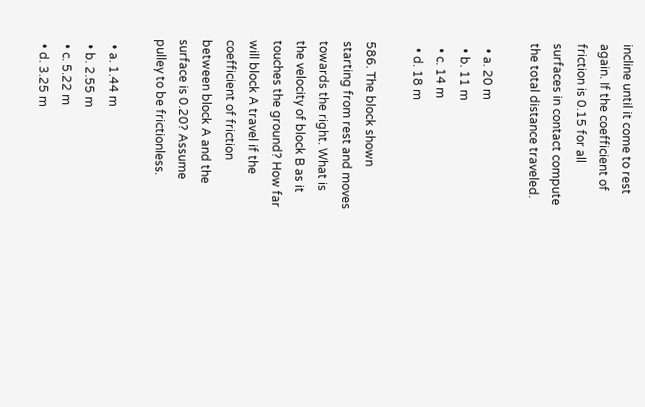incline until it come to rest again. If the coefficient of friction is 0.15 for all surfaces in contact compute the total distance traveled.

  • a. 20 m
  • b. 11 m
  • c. 14 m
  • d. 18 m

586. The block shown starting from rest and moves towards the right. What is the velocity of block B as it touches the ground? How far will block A travel if the coefficient of friction between block A and the surface is 0.20? Assume pulley to be frictionless.

  • a. 1.44 m
  • b. 2.55 m
  • c. 5.22 m
  • d. 3.25 m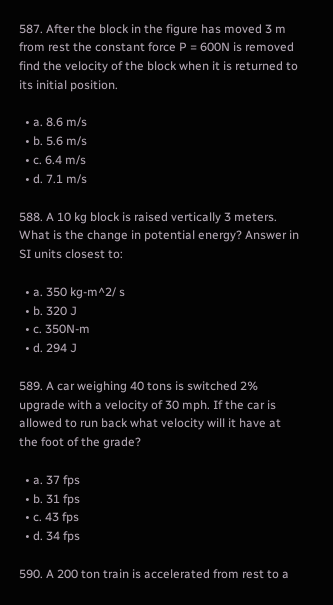587. After the block in the figure has moved 3 m from rest the constant force P = 600N is removed find the velocity of the block when it is returned to its initial position.

  • a. 8.6 m/s
  • b. 5.6 m/s
  • c. 6.4 m/s
  • d. 7.1 m/s

588. A 10 kg block is raised vertically 3 meters. What is the change in potential energy? Answer in SI units closest to:

  • a. 350 kg-m^2/ s
  • b. 320 J
  • c. 350N-m
  • d. 294 J

589. A car weighing 40 tons is switched 2% upgrade with a velocity of 30 mph. If the car is allowed to run back what velocity will it have at the foot of the grade?

  • a. 37 fps
  • b. 31 fps
  • c. 43 fps
  • d. 34 fps

590. A 200 ton train is accelerated from rest to a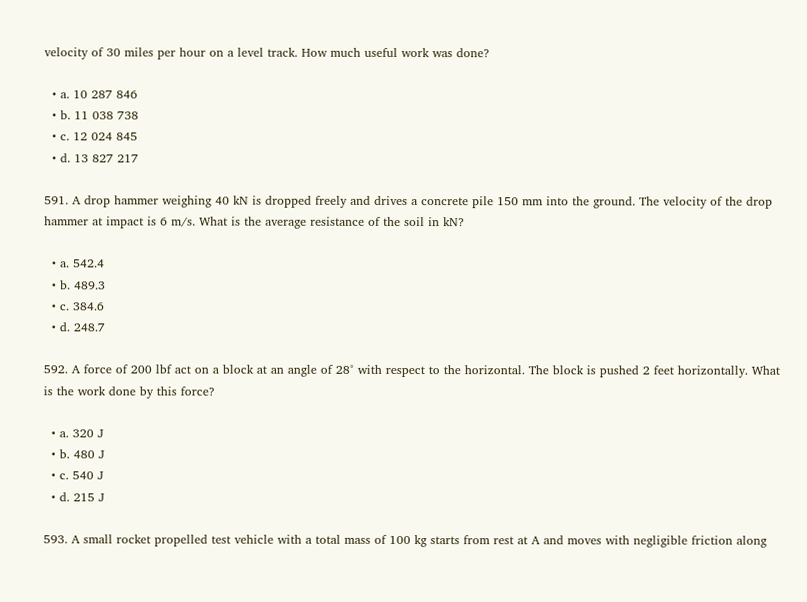velocity of 30 miles per hour on a level track. How much useful work was done?

  • a. 10 287 846
  • b. 11 038 738
  • c. 12 024 845
  • d. 13 827 217

591. A drop hammer weighing 40 kN is dropped freely and drives a concrete pile 150 mm into the ground. The velocity of the drop hammer at impact is 6 m/s. What is the average resistance of the soil in kN?

  • a. 542.4
  • b. 489.3
  • c. 384.6
  • d. 248.7

592. A force of 200 lbf act on a block at an angle of 28° with respect to the horizontal. The block is pushed 2 feet horizontally. What is the work done by this force?

  • a. 320 J
  • b. 480 J
  • c. 540 J
  • d. 215 J

593. A small rocket propelled test vehicle with a total mass of 100 kg starts from rest at A and moves with negligible friction along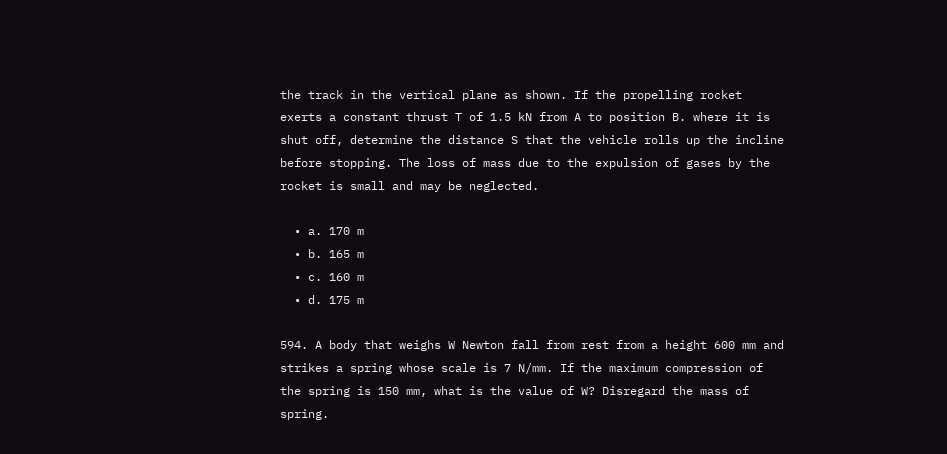the track in the vertical plane as shown. If the propelling rocket exerts a constant thrust T of 1.5 kN from A to position B. where it is shut off, determine the distance S that the vehicle rolls up the incline before stopping. The loss of mass due to the expulsion of gases by the rocket is small and may be neglected.

  • a. 170 m
  • b. 165 m
  • c. 160 m
  • d. 175 m

594. A body that weighs W Newton fall from rest from a height 600 mm and strikes a spring whose scale is 7 N/mm. If the maximum compression of the spring is 150 mm, what is the value of W? Disregard the mass of spring.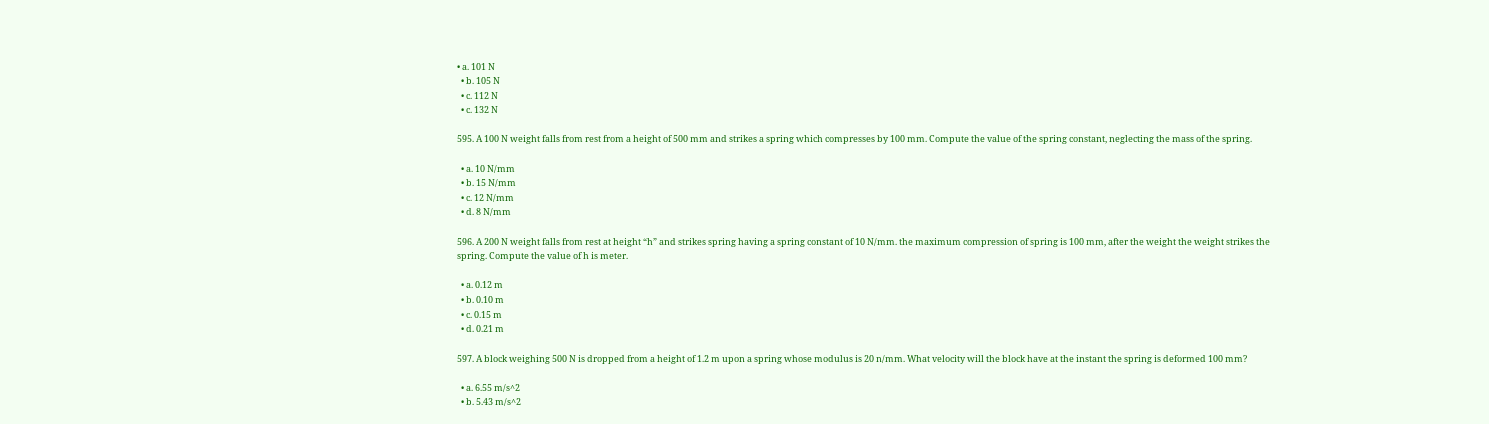• a. 101 N
  • b. 105 N
  • c. 112 N
  • c. 132 N

595. A 100 N weight falls from rest from a height of 500 mm and strikes a spring which compresses by 100 mm. Compute the value of the spring constant, neglecting the mass of the spring.

  • a. 10 N/mm
  • b. 15 N/mm
  • c. 12 N/mm
  • d. 8 N/mm

596. A 200 N weight falls from rest at height “h” and strikes spring having a spring constant of 10 N/mm. the maximum compression of spring is 100 mm, after the weight the weight strikes the spring. Compute the value of h is meter.

  • a. 0.12 m
  • b. 0.10 m
  • c. 0.15 m
  • d. 0.21 m

597. A block weighing 500 N is dropped from a height of 1.2 m upon a spring whose modulus is 20 n/mm. What velocity will the block have at the instant the spring is deformed 100 mm?

  • a. 6.55 m/s^2
  • b. 5.43 m/s^2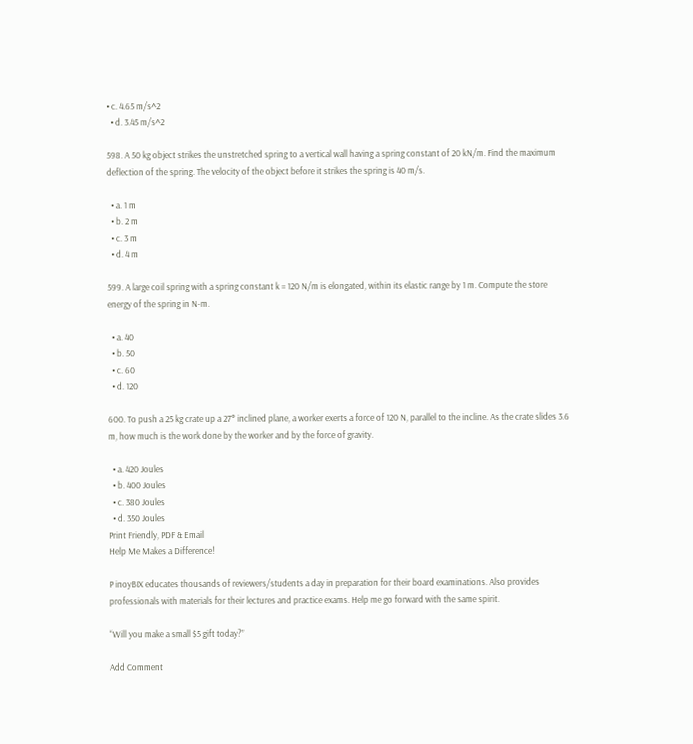• c. 4.65 m/s^2
  • d. 3.45 m/s^2

598. A 50 kg object strikes the unstretched spring to a vertical wall having a spring constant of 20 kN/m. Find the maximum deflection of the spring. The velocity of the object before it strikes the spring is 40 m/s.

  • a. 1 m
  • b. 2 m
  • c. 3 m
  • d. 4 m

599. A large coil spring with a spring constant k = 120 N/m is elongated, within its elastic range by 1 m. Compute the store energy of the spring in N-m.

  • a. 40
  • b. 50
  • c. 60
  • d. 120

600. To push a 25 kg crate up a 27° inclined plane, a worker exerts a force of 120 N, parallel to the incline. As the crate slides 3.6 m, how much is the work done by the worker and by the force of gravity.

  • a. 420 Joules
  • b. 400 Joules
  • c. 380 Joules
  • d. 350 Joules
Print Friendly, PDF & Email
Help Me Makes a Difference!

P inoyBIX educates thousands of reviewers/students a day in preparation for their board examinations. Also provides professionals with materials for their lectures and practice exams. Help me go forward with the same spirit.

“Will you make a small $5 gift today?”

Add Comment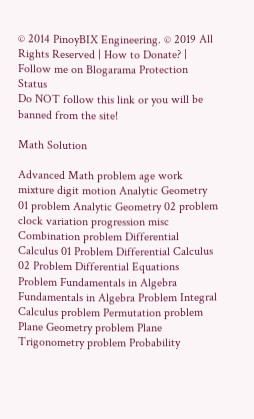© 2014 PinoyBIX Engineering. © 2019 All Rights Reserved | How to Donate? | Follow me on Blogarama Protection Status
Do NOT follow this link or you will be banned from the site!

Math Solution

Advanced Math problem age work mixture digit motion Analytic Geometry 01 problem Analytic Geometry 02 problem clock variation progression misc Combination problem Differential Calculus 01 Problem Differential Calculus 02 Problem Differential Equations Problem Fundamentals in Algebra Fundamentals in Algebra Problem Integral Calculus problem Permutation problem Plane Geometry problem Plane Trigonometry problem Probability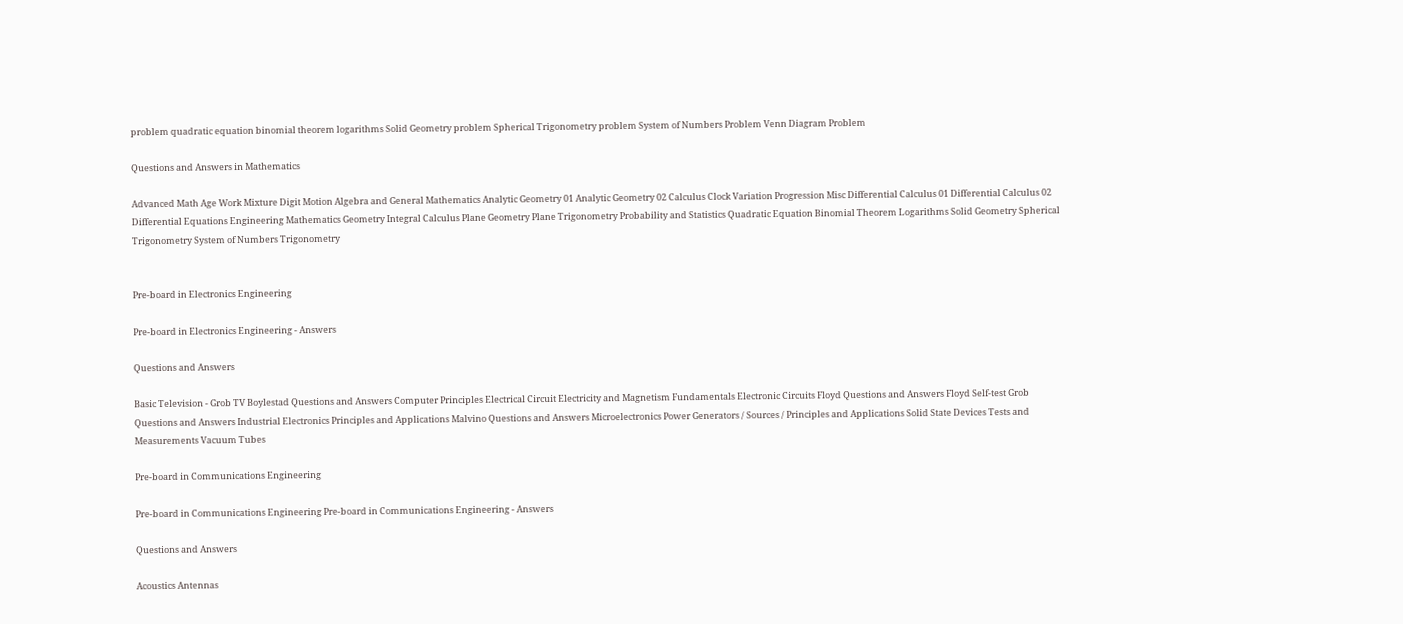problem quadratic equation binomial theorem logarithms Solid Geometry problem Spherical Trigonometry problem System of Numbers Problem Venn Diagram Problem

Questions and Answers in Mathematics

Advanced Math Age Work Mixture Digit Motion Algebra and General Mathematics Analytic Geometry 01 Analytic Geometry 02 Calculus Clock Variation Progression Misc Differential Calculus 01 Differential Calculus 02 Differential Equations Engineering Mathematics Geometry Integral Calculus Plane Geometry Plane Trigonometry Probability and Statistics Quadratic Equation Binomial Theorem Logarithms Solid Geometry Spherical Trigonometry System of Numbers Trigonometry


Pre-board in Electronics Engineering

Pre-board in Electronics Engineering - Answers

Questions and Answers

Basic Television - Grob TV Boylestad Questions and Answers Computer Principles Electrical Circuit Electricity and Magnetism Fundamentals Electronic Circuits Floyd Questions and Answers Floyd Self-test Grob Questions and Answers Industrial Electronics Principles and Applications Malvino Questions and Answers Microelectronics Power Generators / Sources / Principles and Applications Solid State Devices Tests and Measurements Vacuum Tubes

Pre-board in Communications Engineering

Pre-board in Communications Engineering Pre-board in Communications Engineering - Answers

Questions and Answers

Acoustics Antennas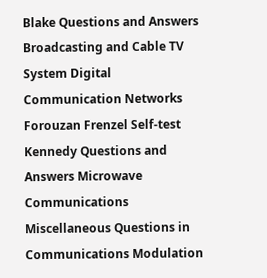Blake Questions and Answers Broadcasting and Cable TV System Digital Communication Networks Forouzan Frenzel Self-test Kennedy Questions and Answers Microwave Communications Miscellaneous Questions in Communications Modulation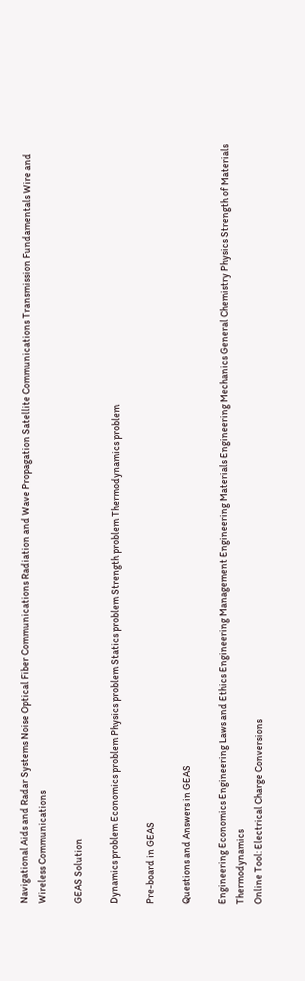Navigational Aids and Radar Systems Noise Optical Fiber Communications Radiation and Wave Propagation Satellite Communications Transmission Fundamentals Wire and Wireless Communications

GEAS Solution

Dynamics problem Economics problem Physics problem Statics problem Strength problem Thermodynamics problem

Pre-board in GEAS

Questions and Answers in GEAS

Engineering Economics Engineering Laws and Ethics Engineering Management Engineering Materials Engineering Mechanics General Chemistry Physics Strength of Materials Thermodynamics
Online Tool: Electrical Charge Conversions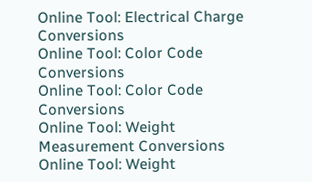Online Tool: Electrical Charge Conversions
Online Tool: Color Code Conversions
Online Tool: Color Code Conversions
Online Tool: Weight Measurement Conversions
Online Tool: Weight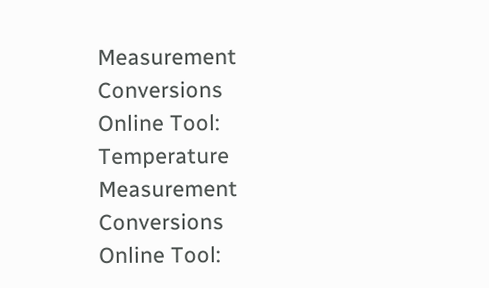Measurement Conversions
Online Tool: Temperature Measurement Conversions
Online Tool: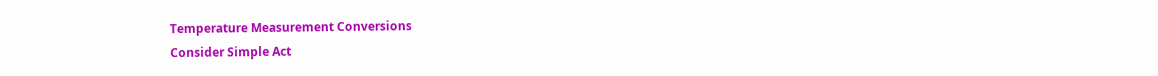Temperature Measurement Conversions
Consider Simple Act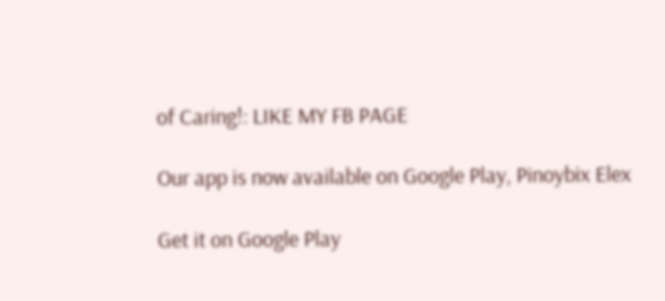of Caring!: LIKE MY FB PAGE

Our app is now available on Google Play, Pinoybix Elex

Get it on Google Play